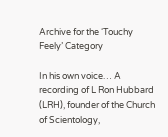Archive for the ‘Touchy Feely’ Category

In his own voice… A recording of L Ron Hubbard (LRH), founder of the Church of Scientology,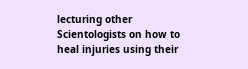lecturing other Scientologists on how to heal injuries using their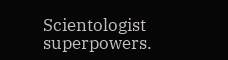Scientologist superpowers.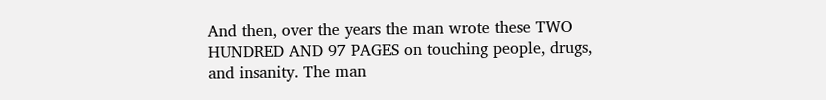And then, over the years the man wrote these TWO HUNDRED AND 97 PAGES on touching people, drugs, and insanity. The man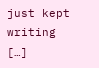just kept writing […]